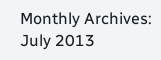Monthly Archives: July 2013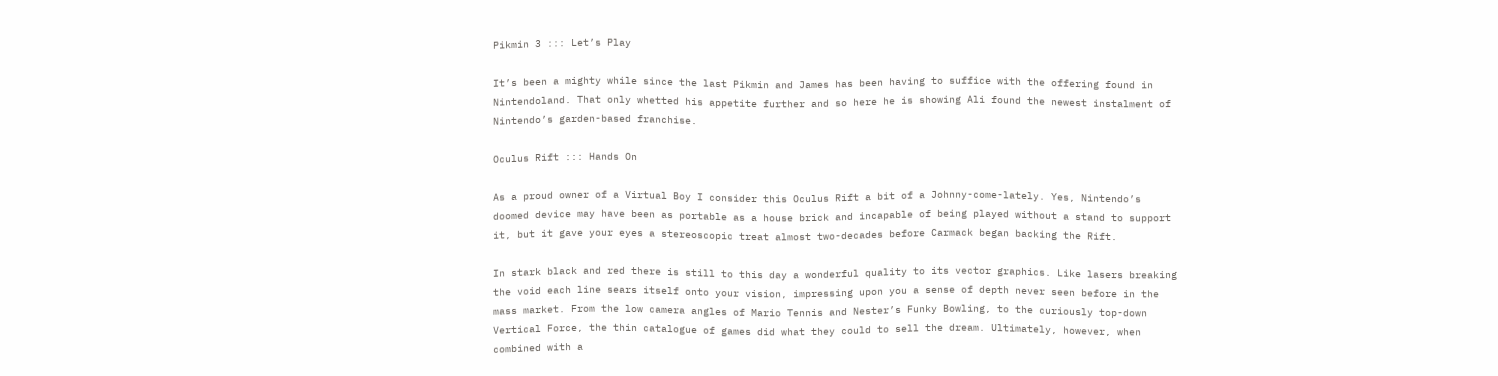Pikmin 3 ::: Let’s Play

It’s been a mighty while since the last Pikmin and James has been having to suffice with the offering found in Nintendoland. That only whetted his appetite further and so here he is showing Ali found the newest instalment of Nintendo’s garden-based franchise.

Oculus Rift ::: Hands On

As a proud owner of a Virtual Boy I consider this Oculus Rift a bit of a Johnny-come-lately. Yes, Nintendo’s doomed device may have been as portable as a house brick and incapable of being played without a stand to support it, but it gave your eyes a stereoscopic treat almost two-decades before Carmack began backing the Rift.

In stark black and red there is still to this day a wonderful quality to its vector graphics. Like lasers breaking the void each line sears itself onto your vision, impressing upon you a sense of depth never seen before in the mass market. From the low camera angles of Mario Tennis and Nester’s Funky Bowling, to the curiously top-down Vertical Force, the thin catalogue of games did what they could to sell the dream. Ultimately, however, when combined with a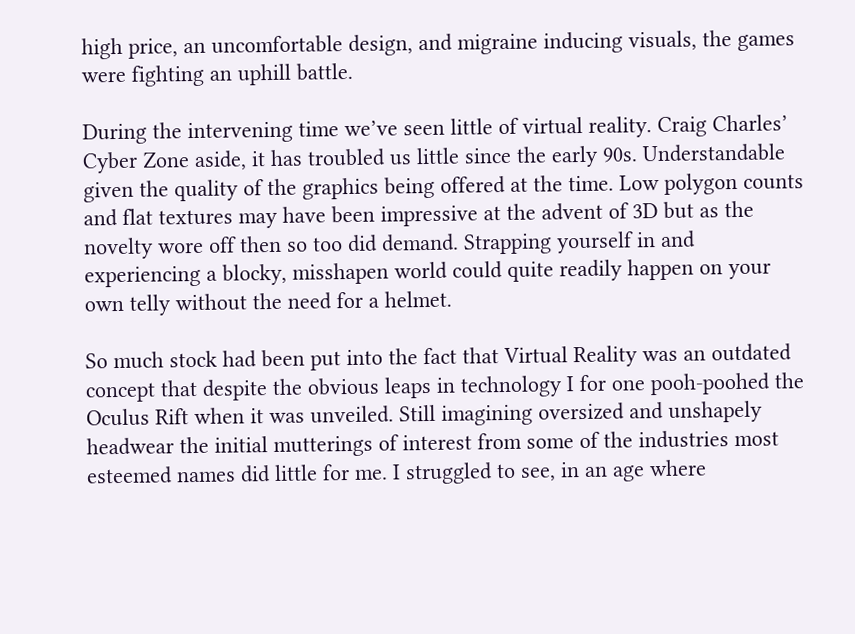high price, an uncomfortable design, and migraine inducing visuals, the games were fighting an uphill battle.

During the intervening time we’ve seen little of virtual reality. Craig Charles’ Cyber Zone aside, it has troubled us little since the early 90s. Understandable given the quality of the graphics being offered at the time. Low polygon counts and flat textures may have been impressive at the advent of 3D but as the novelty wore off then so too did demand. Strapping yourself in and experiencing a blocky, misshapen world could quite readily happen on your own telly without the need for a helmet.

So much stock had been put into the fact that Virtual Reality was an outdated concept that despite the obvious leaps in technology I for one pooh-poohed the Oculus Rift when it was unveiled. Still imagining oversized and unshapely headwear the initial mutterings of interest from some of the industries most esteemed names did little for me. I struggled to see, in an age where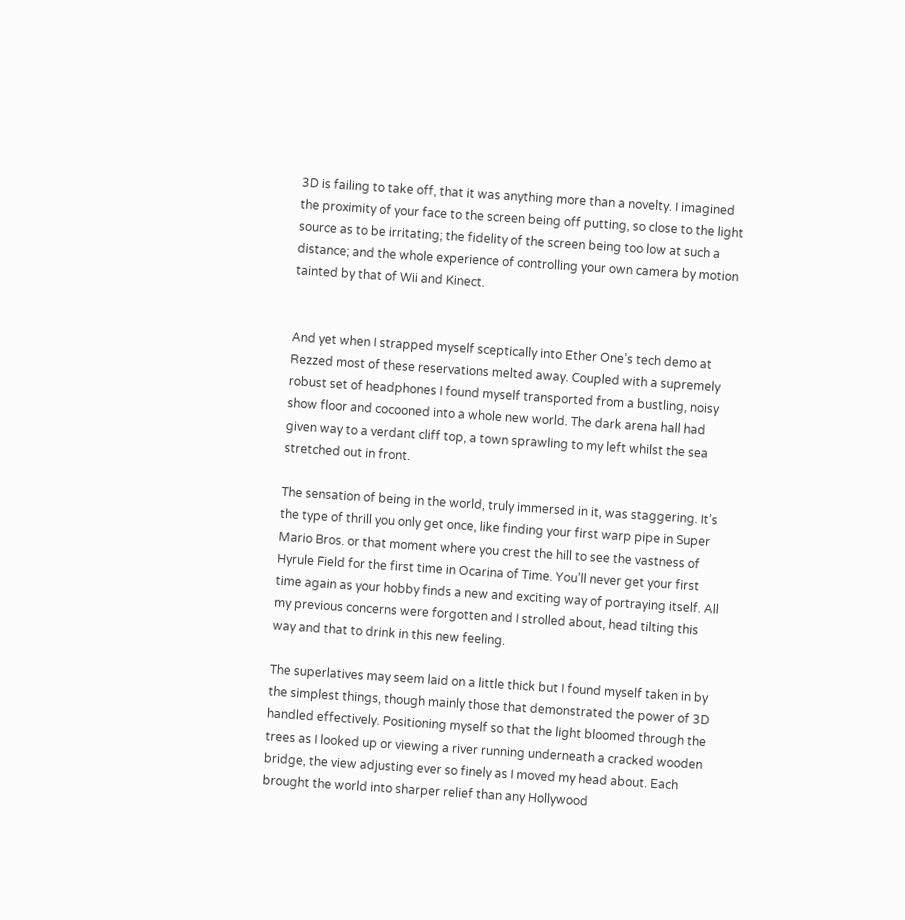3D is failing to take off, that it was anything more than a novelty. I imagined the proximity of your face to the screen being off putting, so close to the light source as to be irritating; the fidelity of the screen being too low at such a distance; and the whole experience of controlling your own camera by motion tainted by that of Wii and Kinect.


And yet when I strapped myself sceptically into Ether One’s tech demo at Rezzed most of these reservations melted away. Coupled with a supremely robust set of headphones I found myself transported from a bustling, noisy show floor and cocooned into a whole new world. The dark arena hall had given way to a verdant cliff top, a town sprawling to my left whilst the sea stretched out in front.

The sensation of being in the world, truly immersed in it, was staggering. It’s the type of thrill you only get once, like finding your first warp pipe in Super Mario Bros. or that moment where you crest the hill to see the vastness of Hyrule Field for the first time in Ocarina of Time. You’ll never get your first time again as your hobby finds a new and exciting way of portraying itself. All my previous concerns were forgotten and I strolled about, head tilting this way and that to drink in this new feeling.

The superlatives may seem laid on a little thick but I found myself taken in by the simplest things, though mainly those that demonstrated the power of 3D handled effectively. Positioning myself so that the light bloomed through the trees as I looked up or viewing a river running underneath a cracked wooden bridge, the view adjusting ever so finely as I moved my head about. Each brought the world into sharper relief than any Hollywood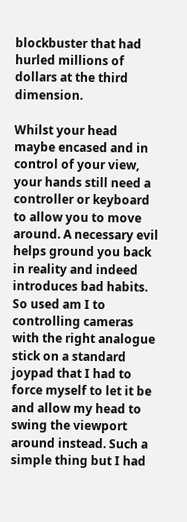blockbuster that had hurled millions of dollars at the third dimension.

Whilst your head maybe encased and in control of your view, your hands still need a controller or keyboard to allow you to move around. A necessary evil helps ground you back in reality and indeed introduces bad habits. So used am I to controlling cameras with the right analogue stick on a standard joypad that I had to force myself to let it be and allow my head to swing the viewport around instead. Such a simple thing but I had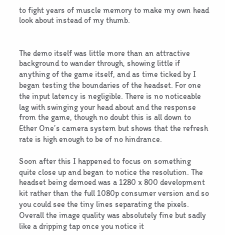to fight years of muscle memory to make my own head look about instead of my thumb.


The demo itself was little more than an attractive background to wander through, showing little if anything of the game itself, and as time ticked by I began testing the boundaries of the headset. For one the input latency is negligible. There is no noticeable lag with swinging your head about and the response from the game, though no doubt this is all down to Ether One’s camera system but shows that the refresh rate is high enough to be of no hindrance.

Soon after this I happened to focus on something quite close up and began to notice the resolution. The headset being demoed was a 1280 x 800 development kit rather than the full 1080p consumer version and so you could see the tiny lines separating the pixels. Overall the image quality was absolutely fine but sadly like a dripping tap once you notice it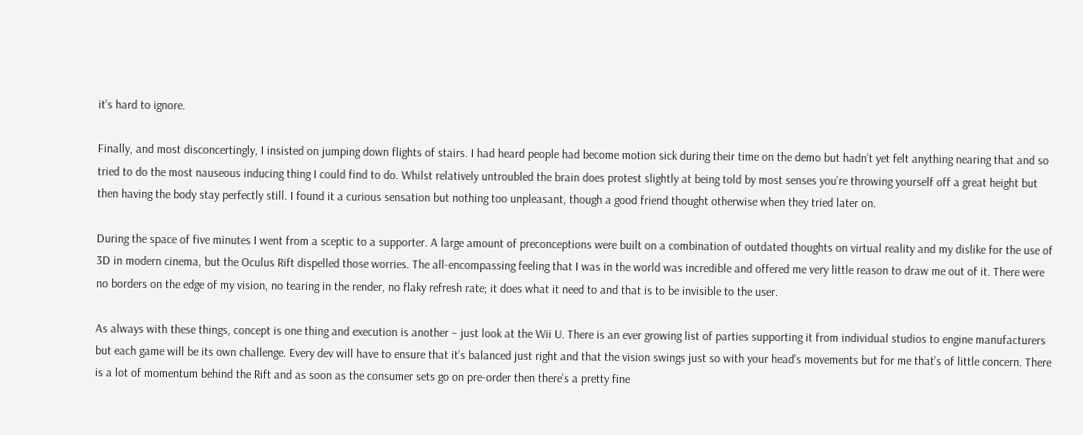it’s hard to ignore.

Finally, and most disconcertingly, I insisted on jumping down flights of stairs. I had heard people had become motion sick during their time on the demo but hadn’t yet felt anything nearing that and so tried to do the most nauseous inducing thing I could find to do. Whilst relatively untroubled the brain does protest slightly at being told by most senses you’re throwing yourself off a great height but then having the body stay perfectly still. I found it a curious sensation but nothing too unpleasant, though a good friend thought otherwise when they tried later on.

During the space of five minutes I went from a sceptic to a supporter. A large amount of preconceptions were built on a combination of outdated thoughts on virtual reality and my dislike for the use of 3D in modern cinema, but the Oculus Rift dispelled those worries. The all-encompassing feeling that I was in the world was incredible and offered me very little reason to draw me out of it. There were no borders on the edge of my vision, no tearing in the render, no flaky refresh rate; it does what it need to and that is to be invisible to the user.

As always with these things, concept is one thing and execution is another – just look at the Wii U. There is an ever growing list of parties supporting it from individual studios to engine manufacturers but each game will be its own challenge. Every dev will have to ensure that it’s balanced just right and that the vision swings just so with your head’s movements but for me that’s of little concern. There is a lot of momentum behind the Rift and as soon as the consumer sets go on pre-order then there’s a pretty fine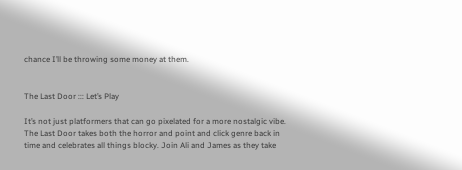chance I’ll be throwing some money at them.


The Last Door ::: Let’s Play

It’s not just platformers that can go pixelated for a more nostalgic vibe. The Last Door takes both the horror and point and click genre back in time and celebrates all things blocky. Join Ali and James as they take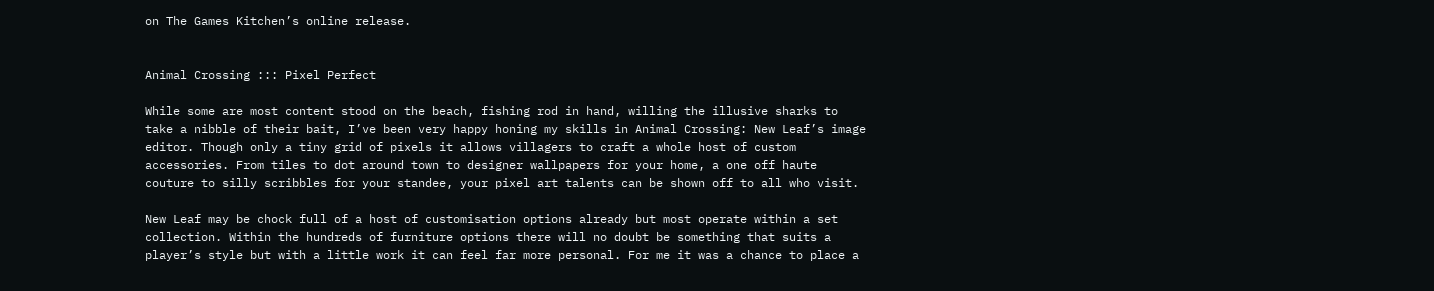on The Games Kitchen’s online release.


Animal Crossing ::: Pixel Perfect

While some are most content stood on the beach, fishing rod in hand, willing the illusive sharks to take a nibble of their bait, I’ve been very happy honing my skills in Animal Crossing: New Leaf’s image editor. Though only a tiny grid of pixels it allows villagers to craft a whole host of custom accessories. From tiles to dot around town to designer wallpapers for your home, a one off haute couture to silly scribbles for your standee, your pixel art talents can be shown off to all who visit.

New Leaf may be chock full of a host of customisation options already but most operate within a set collection. Within the hundreds of furniture options there will no doubt be something that suits a player’s style but with a little work it can feel far more personal. For me it was a chance to place a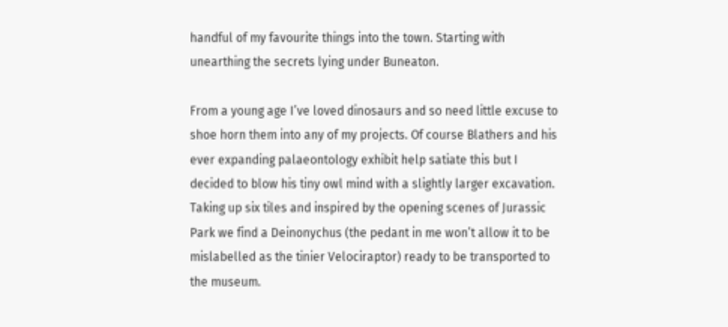handful of my favourite things into the town. Starting with unearthing the secrets lying under Buneaton.

From a young age I’ve loved dinosaurs and so need little excuse to shoe horn them into any of my projects. Of course Blathers and his ever expanding palaeontology exhibit help satiate this but I decided to blow his tiny owl mind with a slightly larger excavation. Taking up six tiles and inspired by the opening scenes of Jurassic Park we find a Deinonychus (the pedant in me won’t allow it to be mislabelled as the tinier Velociraptor) ready to be transported to the museum.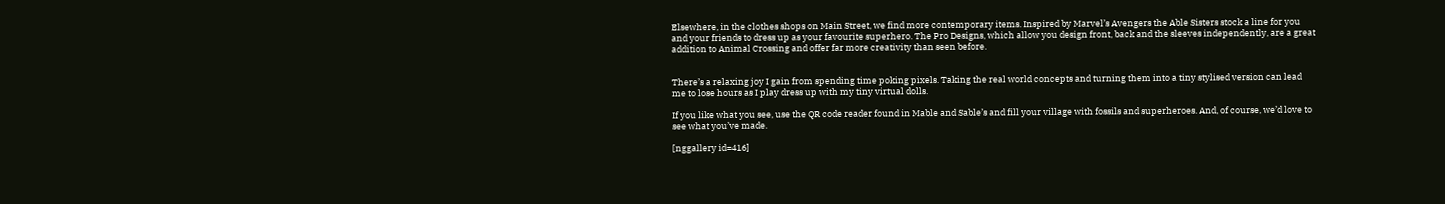Elsewhere, in the clothes shops on Main Street, we find more contemporary items. Inspired by Marvel’s Avengers the Able Sisters stock a line for you and your friends to dress up as your favourite superhero. The Pro Designs, which allow you design front, back and the sleeves independently, are a great addition to Animal Crossing and offer far more creativity than seen before.


There’s a relaxing joy I gain from spending time poking pixels. Taking the real world concepts and turning them into a tiny stylised version can lead me to lose hours as I play dress up with my tiny virtual dolls.

If you like what you see, use the QR code reader found in Mable and Sable’s and fill your village with fossils and superheroes. And, of course, we’d love to see what you’ve made.

[nggallery id=416]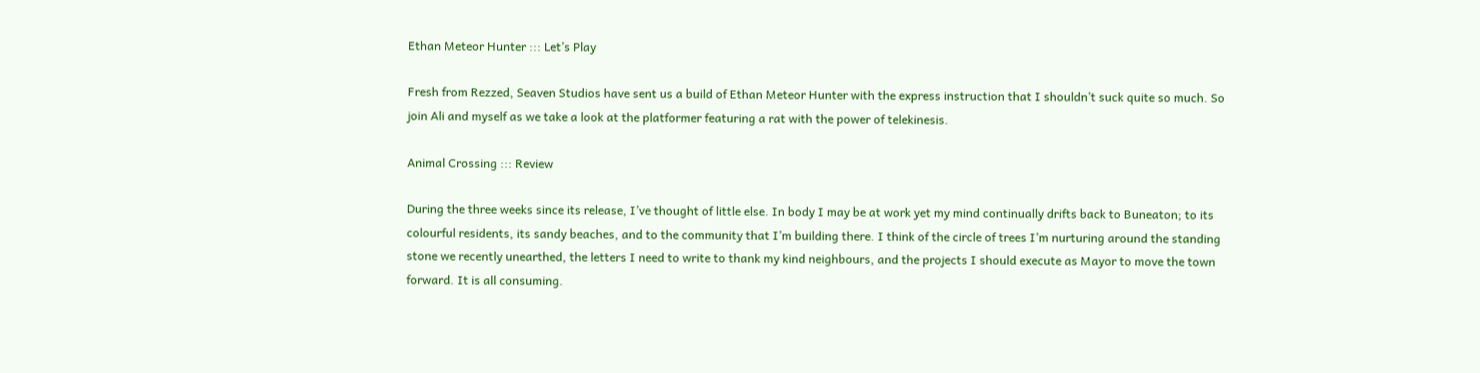Ethan Meteor Hunter ::: Let’s Play

Fresh from Rezzed, Seaven Studios have sent us a build of Ethan Meteor Hunter with the express instruction that I shouldn’t suck quite so much. So join Ali and myself as we take a look at the platformer featuring a rat with the power of telekinesis.

Animal Crossing ::: Review

During the three weeks since its release, I’ve thought of little else. In body I may be at work yet my mind continually drifts back to Buneaton; to its colourful residents, its sandy beaches, and to the community that I’m building there. I think of the circle of trees I’m nurturing around the standing stone we recently unearthed, the letters I need to write to thank my kind neighbours, and the projects I should execute as Mayor to move the town forward. It is all consuming.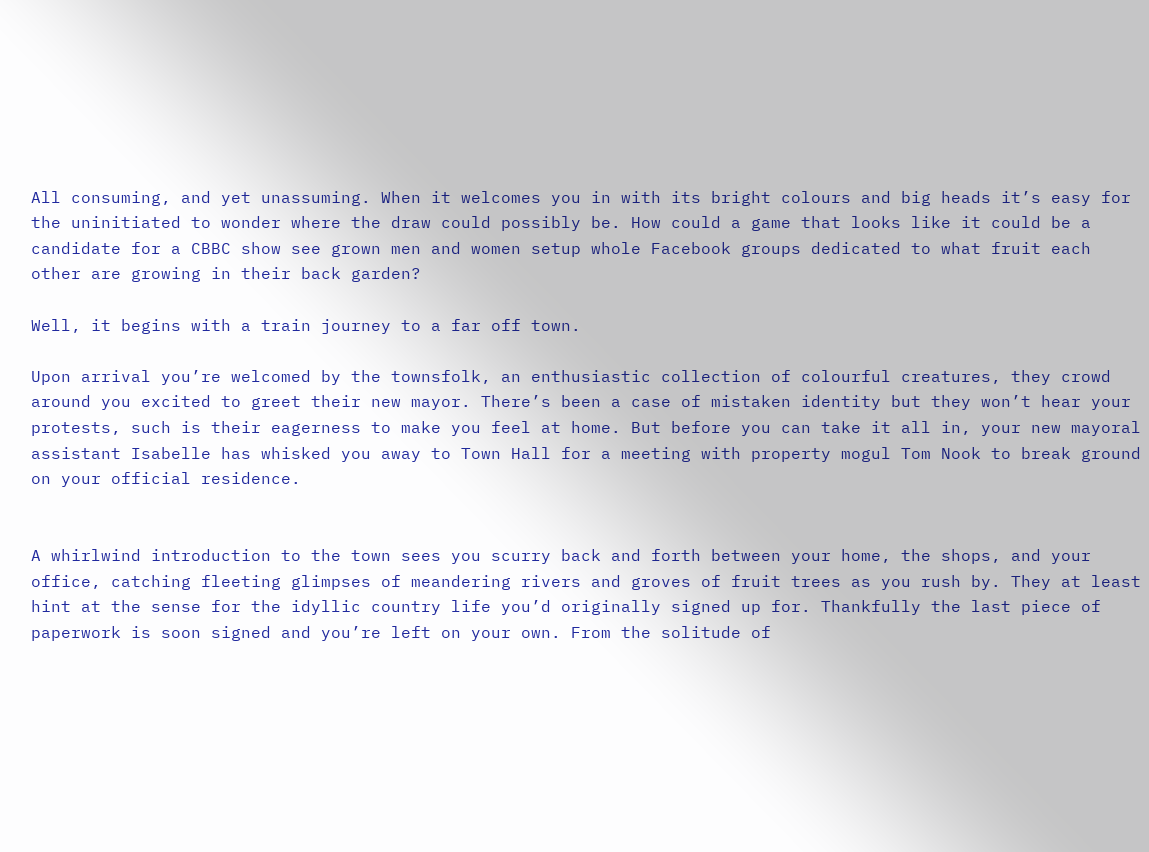All consuming, and yet unassuming. When it welcomes you in with its bright colours and big heads it’s easy for the uninitiated to wonder where the draw could possibly be. How could a game that looks like it could be a candidate for a CBBC show see grown men and women setup whole Facebook groups dedicated to what fruit each other are growing in their back garden?

Well, it begins with a train journey to a far off town.

Upon arrival you’re welcomed by the townsfolk, an enthusiastic collection of colourful creatures, they crowd around you excited to greet their new mayor. There’s been a case of mistaken identity but they won’t hear your protests, such is their eagerness to make you feel at home. But before you can take it all in, your new mayoral assistant Isabelle has whisked you away to Town Hall for a meeting with property mogul Tom Nook to break ground on your official residence.


A whirlwind introduction to the town sees you scurry back and forth between your home, the shops, and your office, catching fleeting glimpses of meandering rivers and groves of fruit trees as you rush by. They at least hint at the sense for the idyllic country life you’d originally signed up for. Thankfully the last piece of paperwork is soon signed and you’re left on your own. From the solitude of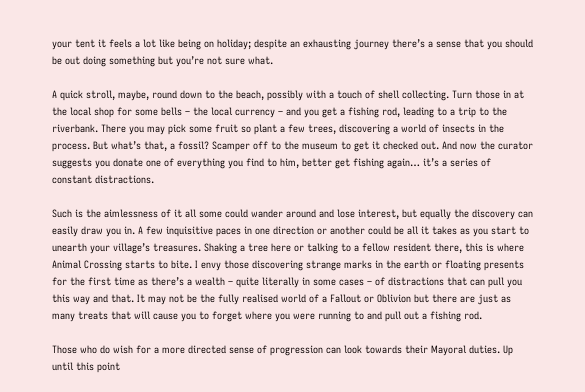your tent it feels a lot like being on holiday; despite an exhausting journey there’s a sense that you should be out doing something but you’re not sure what.

A quick stroll, maybe, round down to the beach, possibly with a touch of shell collecting. Turn those in at the local shop for some bells – the local currency – and you get a fishing rod, leading to a trip to the riverbank. There you may pick some fruit so plant a few trees, discovering a world of insects in the process. But what’s that, a fossil? Scamper off to the museum to get it checked out. And now the curator suggests you donate one of everything you find to him, better get fishing again… it’s a series of constant distractions.

Such is the aimlessness of it all some could wander around and lose interest, but equally the discovery can easily draw you in. A few inquisitive paces in one direction or another could be all it takes as you start to unearth your village’s treasures. Shaking a tree here or talking to a fellow resident there, this is where Animal Crossing starts to bite. I envy those discovering strange marks in the earth or floating presents for the first time as there’s a wealth – quite literally in some cases – of distractions that can pull you this way and that. It may not be the fully realised world of a Fallout or Oblivion but there are just as many treats that will cause you to forget where you were running to and pull out a fishing rod.

Those who do wish for a more directed sense of progression can look towards their Mayoral duties. Up until this point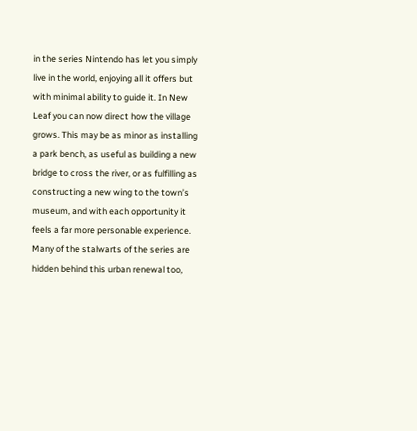in the series Nintendo has let you simply live in the world, enjoying all it offers but with minimal ability to guide it. In New Leaf you can now direct how the village grows. This may be as minor as installing a park bench, as useful as building a new bridge to cross the river, or as fulfilling as constructing a new wing to the town’s museum, and with each opportunity it feels a far more personable experience. Many of the stalwarts of the series are hidden behind this urban renewal too,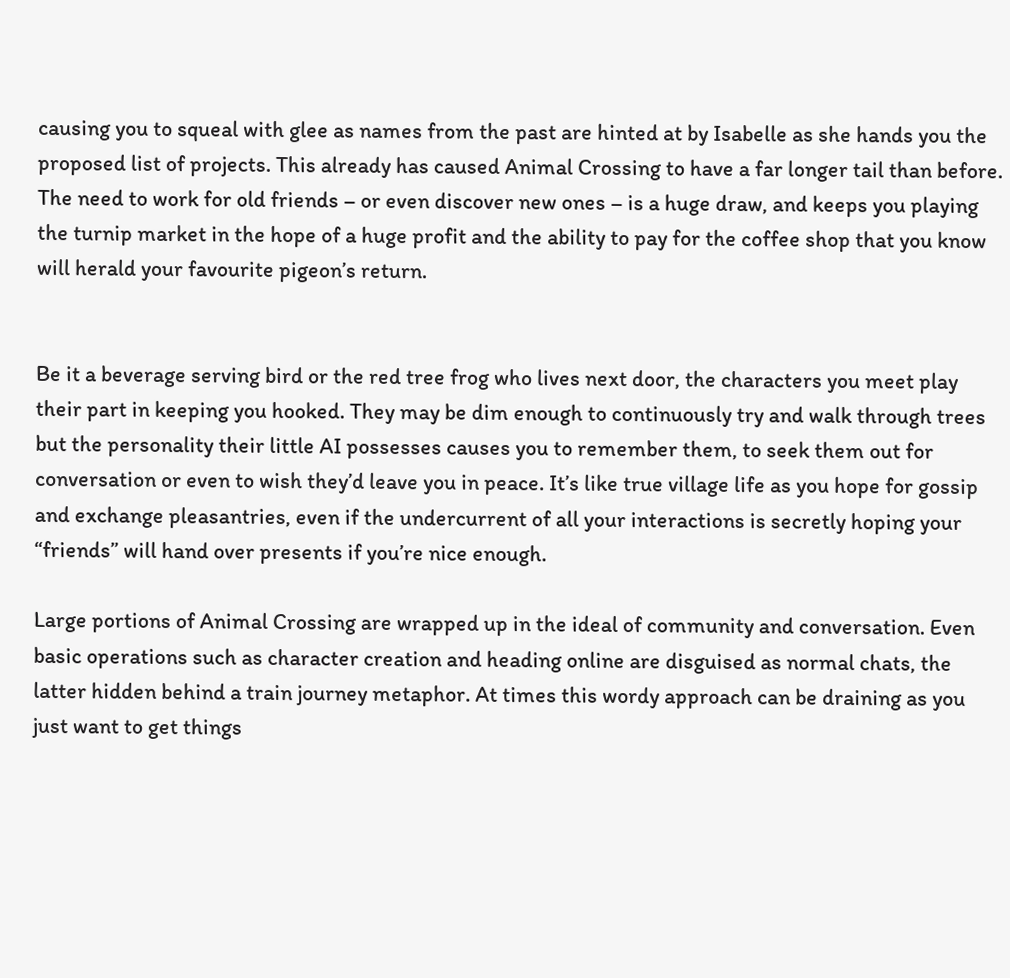causing you to squeal with glee as names from the past are hinted at by Isabelle as she hands you the proposed list of projects. This already has caused Animal Crossing to have a far longer tail than before. The need to work for old friends – or even discover new ones – is a huge draw, and keeps you playing the turnip market in the hope of a huge profit and the ability to pay for the coffee shop that you know will herald your favourite pigeon’s return.


Be it a beverage serving bird or the red tree frog who lives next door, the characters you meet play their part in keeping you hooked. They may be dim enough to continuously try and walk through trees but the personality their little AI possesses causes you to remember them, to seek them out for conversation or even to wish they’d leave you in peace. It’s like true village life as you hope for gossip and exchange pleasantries, even if the undercurrent of all your interactions is secretly hoping your “friends” will hand over presents if you’re nice enough.

Large portions of Animal Crossing are wrapped up in the ideal of community and conversation. Even basic operations such as character creation and heading online are disguised as normal chats, the latter hidden behind a train journey metaphor. At times this wordy approach can be draining as you just want to get things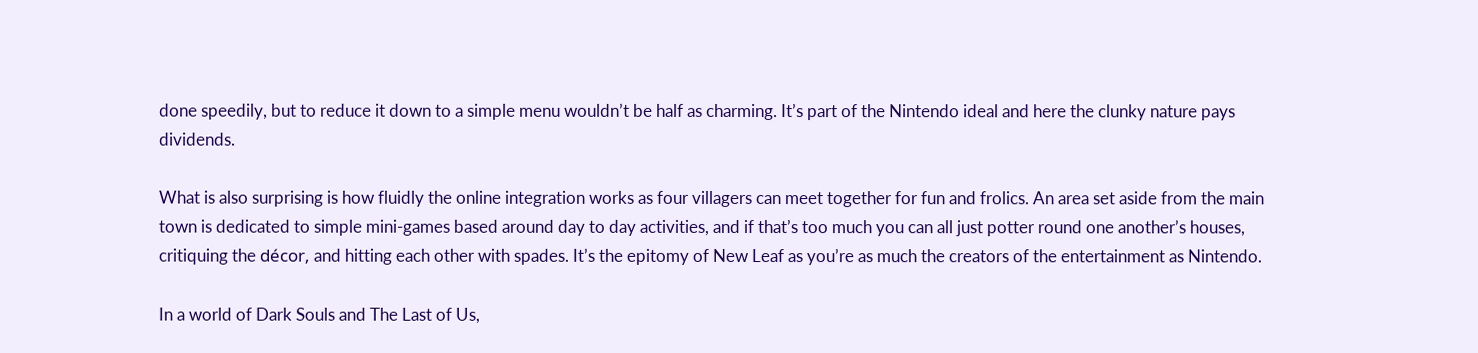done speedily, but to reduce it down to a simple menu wouldn’t be half as charming. It’s part of the Nintendo ideal and here the clunky nature pays dividends.

What is also surprising is how fluidly the online integration works as four villagers can meet together for fun and frolics. An area set aside from the main town is dedicated to simple mini-games based around day to day activities, and if that’s too much you can all just potter round one another’s houses, critiquing the décor, and hitting each other with spades. It’s the epitomy of New Leaf as you’re as much the creators of the entertainment as Nintendo.

In a world of Dark Souls and The Last of Us,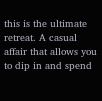this is the ultimate retreat. A casual affair that allows you to dip in and spend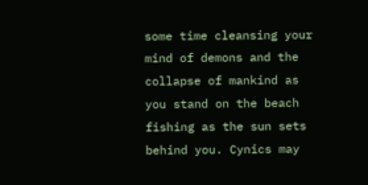some time cleansing your mind of demons and the collapse of mankind as you stand on the beach fishing as the sun sets behind you. Cynics may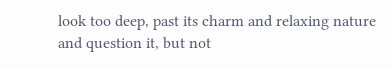look too deep, past its charm and relaxing nature and question it, but not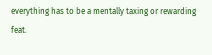everything has to be a mentally taxing or rewarding feat.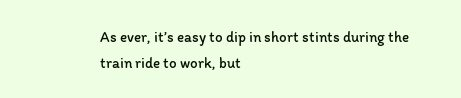As ever, it’s easy to dip in short stints during the train ride to work, but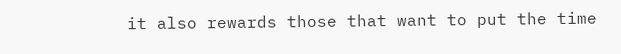it also rewards those that want to put the time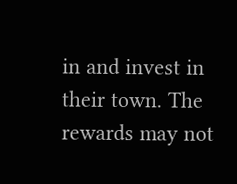in and invest in their town. The rewards may not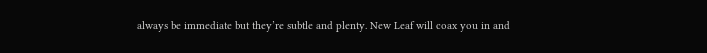always be immediate but they’re subtle and plenty. New Leaf will coax you in and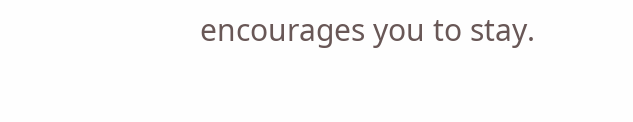encourages you to stay.